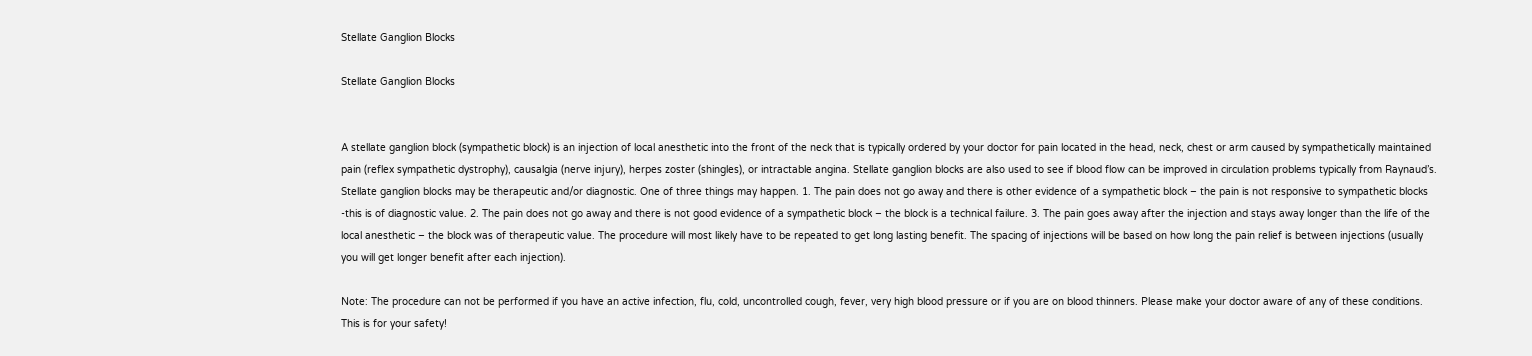Stellate Ganglion Blocks

Stellate Ganglion Blocks


A stellate ganglion block (sympathetic block) is an injection of local anesthetic into the front of the neck that is typically ordered by your doctor for pain located in the head, neck, chest or arm caused by sympathetically maintained pain (reflex sympathetic dystrophy), causalgia (nerve injury), herpes zoster (shingles), or intractable angina. Stellate ganglion blocks are also used to see if blood flow can be improved in circulation problems typically from Raynaud’s. Stellate ganglion blocks may be therapeutic and/or diagnostic. One of three things may happen. 1. The pain does not go away and there is other evidence of a sympathetic block – the pain is not responsive to sympathetic blocks -this is of diagnostic value. 2. The pain does not go away and there is not good evidence of a sympathetic block – the block is a technical failure. 3. The pain goes away after the injection and stays away longer than the life of the local anesthetic – the block was of therapeutic value. The procedure will most likely have to be repeated to get long lasting benefit. The spacing of injections will be based on how long the pain relief is between injections (usually you will get longer benefit after each injection).

Note: The procedure can not be performed if you have an active infection, flu, cold, uncontrolled cough, fever, very high blood pressure or if you are on blood thinners. Please make your doctor aware of any of these conditions. This is for your safety!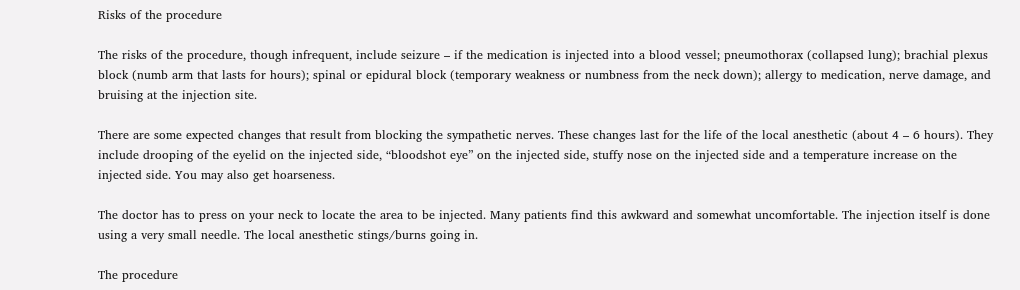Risks of the procedure

The risks of the procedure, though infrequent, include seizure – if the medication is injected into a blood vessel; pneumothorax (collapsed lung); brachial plexus block (numb arm that lasts for hours); spinal or epidural block (temporary weakness or numbness from the neck down); allergy to medication, nerve damage, and bruising at the injection site.

There are some expected changes that result from blocking the sympathetic nerves. These changes last for the life of the local anesthetic (about 4 – 6 hours). They include drooping of the eyelid on the injected side, “bloodshot eye” on the injected side, stuffy nose on the injected side and a temperature increase on the injected side. You may also get hoarseness.

The doctor has to press on your neck to locate the area to be injected. Many patients find this awkward and somewhat uncomfortable. The injection itself is done using a very small needle. The local anesthetic stings/burns going in.

The procedure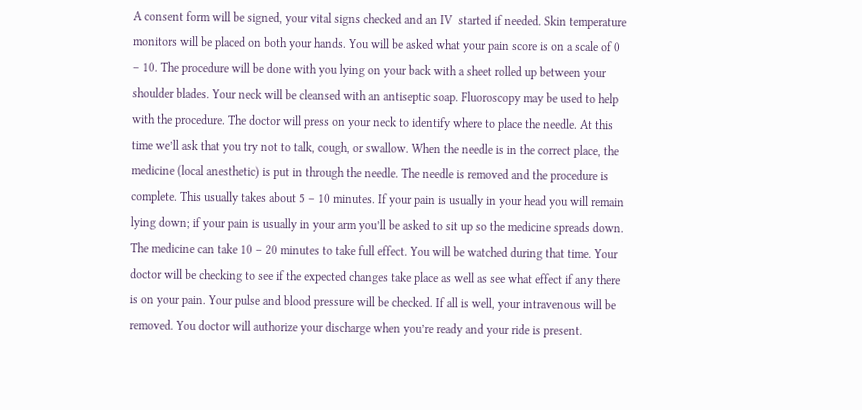A consent form will be signed, your vital signs checked and an IV  started if needed. Skin temperature monitors will be placed on both your hands. You will be asked what your pain score is on a scale of 0 – 10. The procedure will be done with you lying on your back with a sheet rolled up between your shoulder blades. Your neck will be cleansed with an antiseptic soap. Fluoroscopy may be used to help with the procedure. The doctor will press on your neck to identify where to place the needle. At this time we’ll ask that you try not to talk, cough, or swallow. When the needle is in the correct place, the medicine (local anesthetic) is put in through the needle. The needle is removed and the procedure is complete. This usually takes about 5 – 10 minutes. If your pain is usually in your head you will remain lying down; if your pain is usually in your arm you’ll be asked to sit up so the medicine spreads down. The medicine can take 10 – 20 minutes to take full effect. You will be watched during that time. Your doctor will be checking to see if the expected changes take place as well as see what effect if any there is on your pain. Your pulse and blood pressure will be checked. If all is well, your intravenous will be removed. You doctor will authorize your discharge when you’re ready and your ride is present.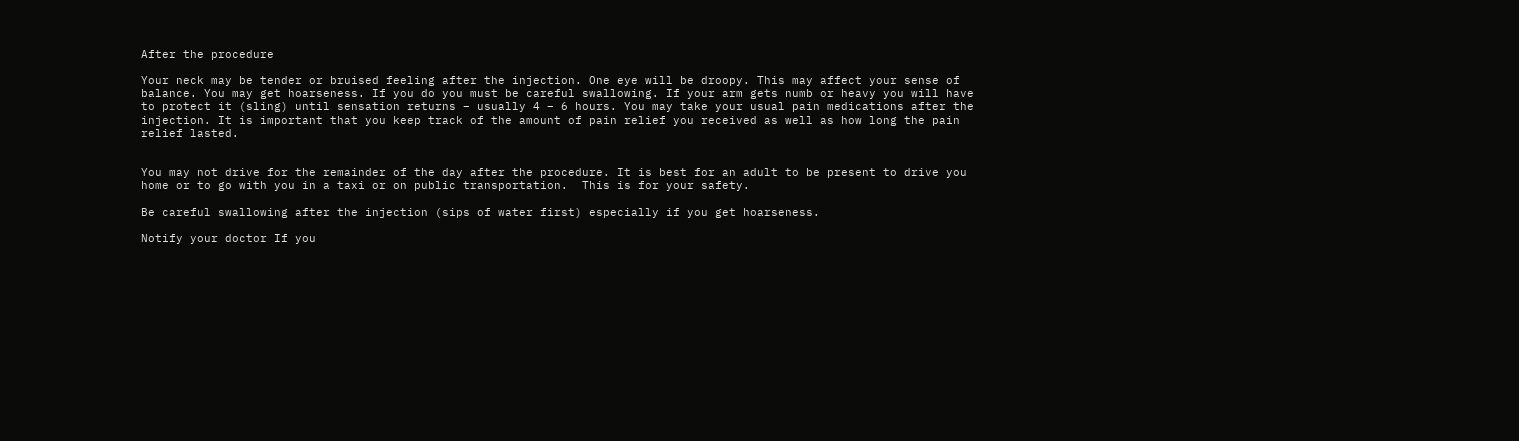After the procedure

Your neck may be tender or bruised feeling after the injection. One eye will be droopy. This may affect your sense of balance. You may get hoarseness. If you do you must be careful swallowing. If your arm gets numb or heavy you will have to protect it (sling) until sensation returns – usually 4 – 6 hours. You may take your usual pain medications after the injection. It is important that you keep track of the amount of pain relief you received as well as how long the pain relief lasted.


You may not drive for the remainder of the day after the procedure. It is best for an adult to be present to drive you home or to go with you in a taxi or on public transportation.  This is for your safety.

Be careful swallowing after the injection (sips of water first) especially if you get hoarseness.

Notify your doctor If you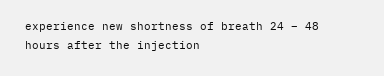experience new shortness of breath 24 – 48 hours after the injection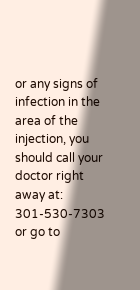or any signs of infection in the area of the injection, you should call your doctor right away at: 301-530-7303 or go to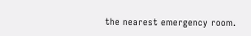the nearest emergency room.